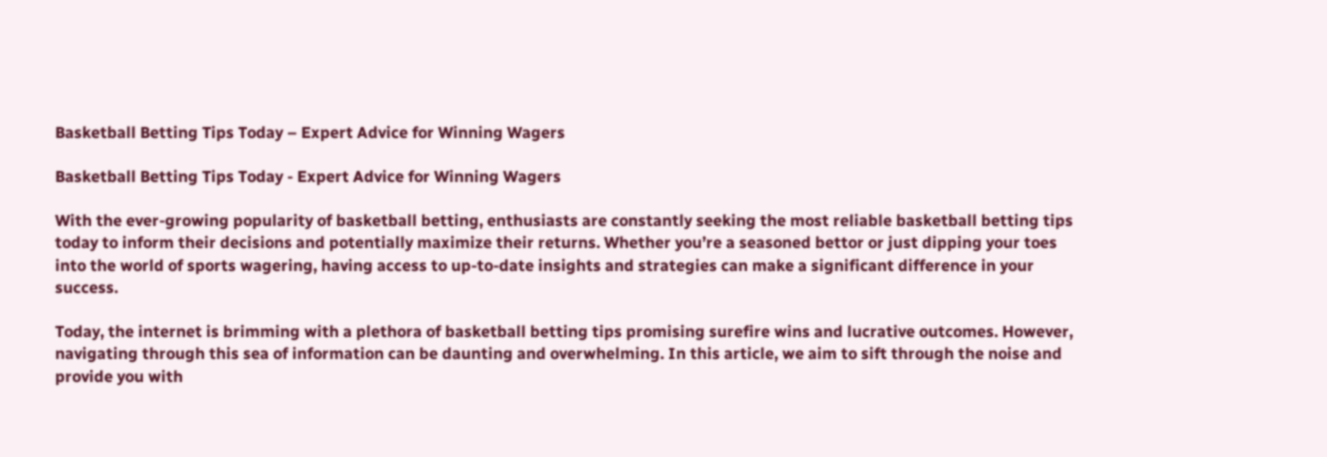Basketball Betting Tips Today – Expert Advice for Winning Wagers

Basketball Betting Tips Today - Expert Advice for Winning Wagers

With the ever-growing popularity of basketball betting, enthusiasts are constantly seeking the most reliable basketball betting tips today to inform their decisions and potentially maximize their returns. Whether you’re a seasoned bettor or just dipping your toes into the world of sports wagering, having access to up-to-date insights and strategies can make a significant difference in your success.

Today, the internet is brimming with a plethora of basketball betting tips promising surefire wins and lucrative outcomes. However, navigating through this sea of information can be daunting and overwhelming. In this article, we aim to sift through the noise and provide you with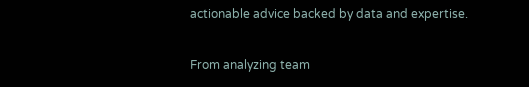actionable advice backed by data and expertise.

From analyzing team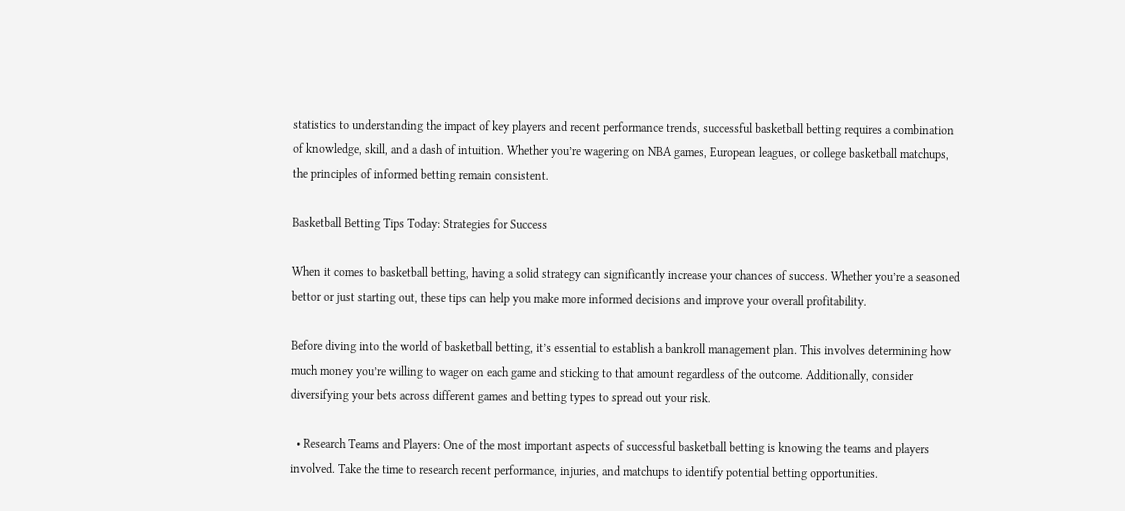statistics to understanding the impact of key players and recent performance trends, successful basketball betting requires a combination of knowledge, skill, and a dash of intuition. Whether you’re wagering on NBA games, European leagues, or college basketball matchups, the principles of informed betting remain consistent.

Basketball Betting Tips Today: Strategies for Success

When it comes to basketball betting, having a solid strategy can significantly increase your chances of success. Whether you’re a seasoned bettor or just starting out, these tips can help you make more informed decisions and improve your overall profitability.

Before diving into the world of basketball betting, it’s essential to establish a bankroll management plan. This involves determining how much money you’re willing to wager on each game and sticking to that amount regardless of the outcome. Additionally, consider diversifying your bets across different games and betting types to spread out your risk.

  • Research Teams and Players: One of the most important aspects of successful basketball betting is knowing the teams and players involved. Take the time to research recent performance, injuries, and matchups to identify potential betting opportunities.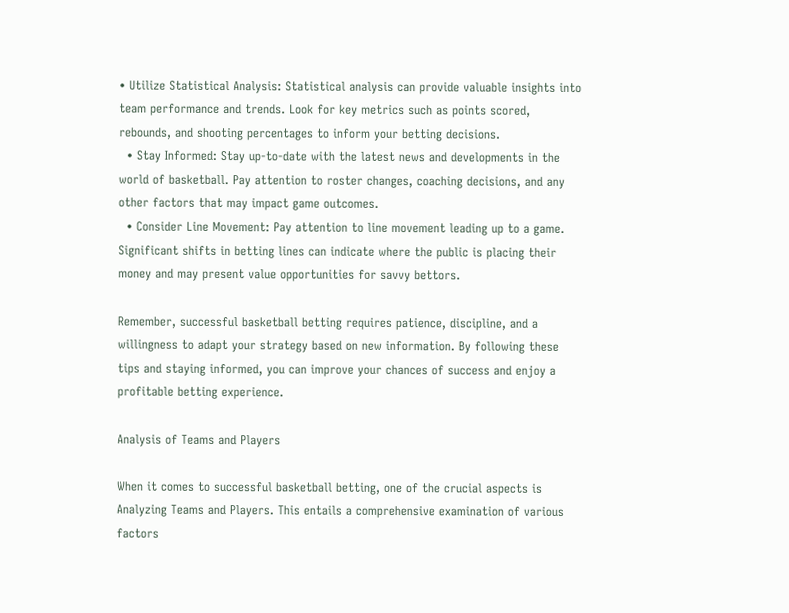• Utilize Statistical Analysis: Statistical analysis can provide valuable insights into team performance and trends. Look for key metrics such as points scored, rebounds, and shooting percentages to inform your betting decisions.
  • Stay Informed: Stay up-to-date with the latest news and developments in the world of basketball. Pay attention to roster changes, coaching decisions, and any other factors that may impact game outcomes.
  • Consider Line Movement: Pay attention to line movement leading up to a game. Significant shifts in betting lines can indicate where the public is placing their money and may present value opportunities for savvy bettors.

Remember, successful basketball betting requires patience, discipline, and a willingness to adapt your strategy based on new information. By following these tips and staying informed, you can improve your chances of success and enjoy a profitable betting experience.

Analysis of Teams and Players

When it comes to successful basketball betting, one of the crucial aspects is Analyzing Teams and Players. This entails a comprehensive examination of various factors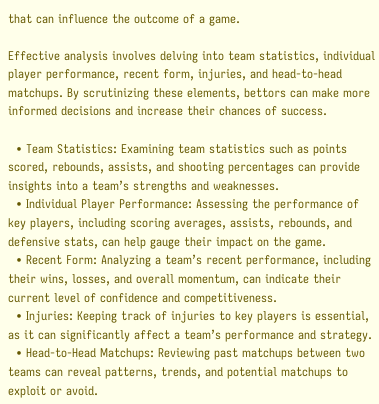that can influence the outcome of a game.

Effective analysis involves delving into team statistics, individual player performance, recent form, injuries, and head-to-head matchups. By scrutinizing these elements, bettors can make more informed decisions and increase their chances of success.

  • Team Statistics: Examining team statistics such as points scored, rebounds, assists, and shooting percentages can provide insights into a team’s strengths and weaknesses.
  • Individual Player Performance: Assessing the performance of key players, including scoring averages, assists, rebounds, and defensive stats, can help gauge their impact on the game.
  • Recent Form: Analyzing a team’s recent performance, including their wins, losses, and overall momentum, can indicate their current level of confidence and competitiveness.
  • Injuries: Keeping track of injuries to key players is essential, as it can significantly affect a team’s performance and strategy.
  • Head-to-Head Matchups: Reviewing past matchups between two teams can reveal patterns, trends, and potential matchups to exploit or avoid.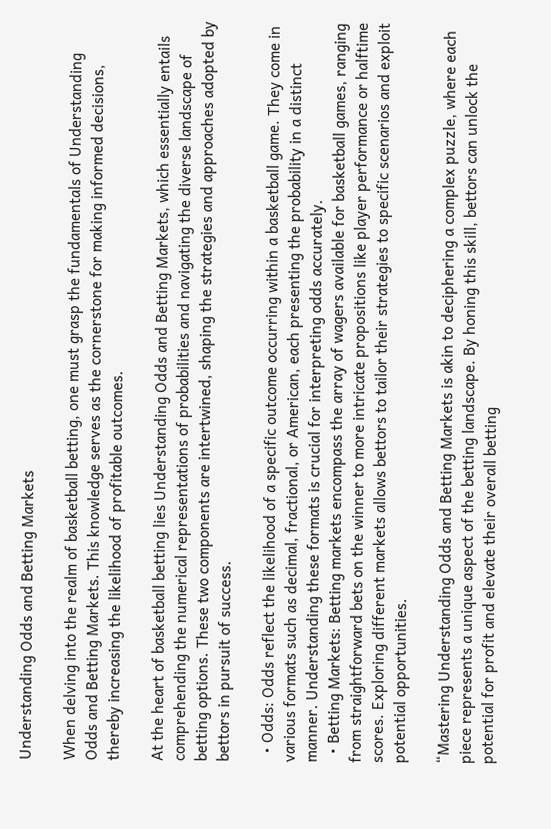Understanding Odds and Betting Markets

When delving into the realm of basketball betting, one must grasp the fundamentals of Understanding Odds and Betting Markets. This knowledge serves as the cornerstone for making informed decisions, thereby increasing the likelihood of profitable outcomes.

At the heart of basketball betting lies Understanding Odds and Betting Markets, which essentially entails comprehending the numerical representations of probabilities and navigating the diverse landscape of betting options. These two components are intertwined, shaping the strategies and approaches adopted by bettors in pursuit of success.

  • Odds: Odds reflect the likelihood of a specific outcome occurring within a basketball game. They come in various formats such as decimal, fractional, or American, each presenting the probability in a distinct manner. Understanding these formats is crucial for interpreting odds accurately.
  • Betting Markets: Betting markets encompass the array of wagers available for basketball games, ranging from straightforward bets on the winner to more intricate propositions like player performance or halftime scores. Exploring different markets allows bettors to tailor their strategies to specific scenarios and exploit potential opportunities.

“Mastering Understanding Odds and Betting Markets is akin to deciphering a complex puzzle, where each piece represents a unique aspect of the betting landscape. By honing this skill, bettors can unlock the potential for profit and elevate their overall betting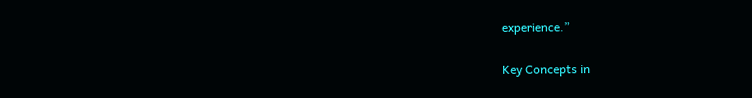experience.”

Key Concepts in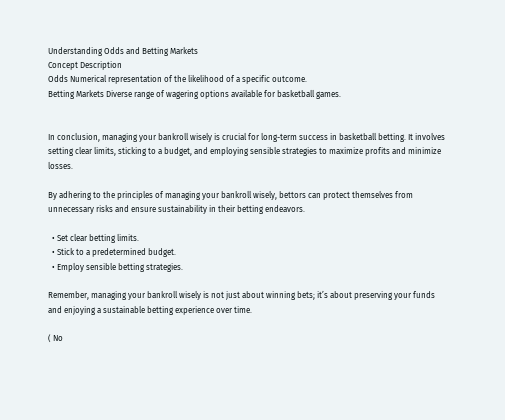Understanding Odds and Betting Markets
Concept Description
Odds Numerical representation of the likelihood of a specific outcome.
Betting Markets Diverse range of wagering options available for basketball games.


In conclusion, managing your bankroll wisely is crucial for long-term success in basketball betting. It involves setting clear limits, sticking to a budget, and employing sensible strategies to maximize profits and minimize losses.

By adhering to the principles of managing your bankroll wisely, bettors can protect themselves from unnecessary risks and ensure sustainability in their betting endeavors.

  • Set clear betting limits.
  • Stick to a predetermined budget.
  • Employ sensible betting strategies.

Remember, managing your bankroll wisely is not just about winning bets; it’s about preserving your funds and enjoying a sustainable betting experience over time.

( No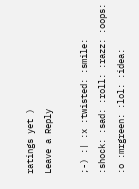ratings yet )
Leave a Reply

;-) :| :x :twisted: :smile: :shock: :sad: :roll: :razz: :oops: :o :mrgreen: :lol: :idea: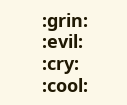:grin: :evil: :cry: :cool: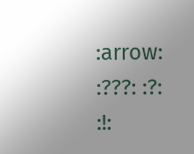:arrow: :???: :?: :!: